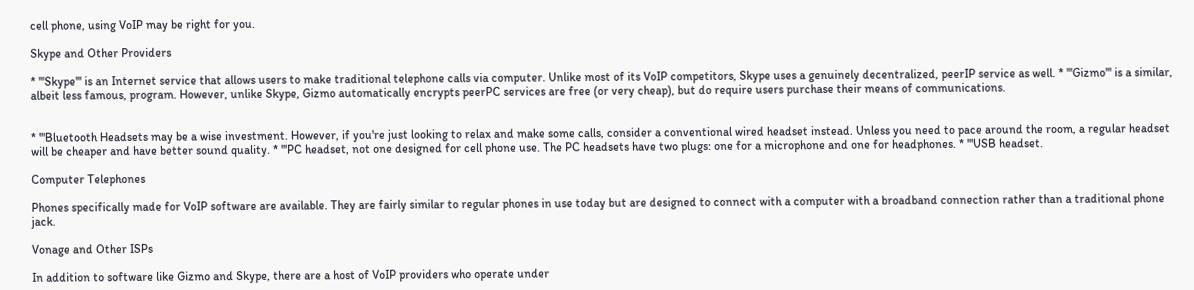cell phone, using VoIP may be right for you.

Skype and Other Providers

* '''Skype''' is an Internet service that allows users to make traditional telephone calls via computer. Unlike most of its VoIP competitors, Skype uses a genuinely decentralized, peerIP service as well. * '''Gizmo''' is a similar, albeit less famous, program. However, unlike Skype, Gizmo automatically encrypts peerPC services are free (or very cheap), but do require users purchase their means of communications.


* '''Bluetooth Headsets may be a wise investment. However, if you're just looking to relax and make some calls, consider a conventional wired headset instead. Unless you need to pace around the room, a regular headset will be cheaper and have better sound quality. * '''PC headset, not one designed for cell phone use. The PC headsets have two plugs: one for a microphone and one for headphones. * '''USB headset.

Computer Telephones

Phones specifically made for VoIP software are available. They are fairly similar to regular phones in use today but are designed to connect with a computer with a broadband connection rather than a traditional phone jack.

Vonage and Other ISPs

In addition to software like Gizmo and Skype, there are a host of VoIP providers who operate under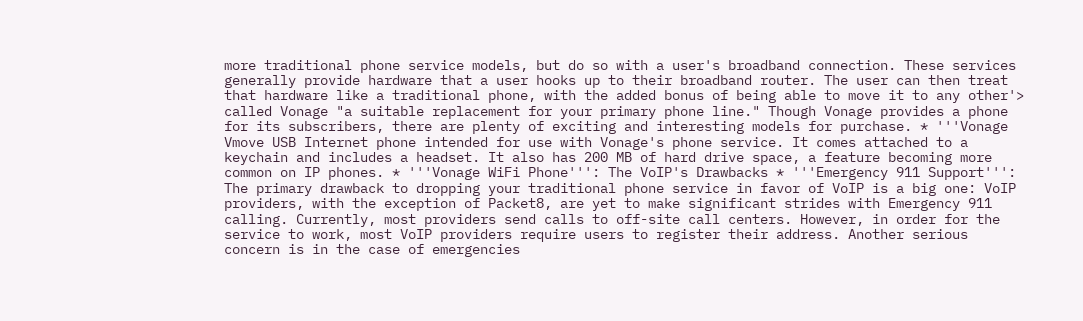more traditional phone service models, but do so with a user's broadband connection. These services generally provide hardware that a user hooks up to their broadband router. The user can then treat that hardware like a traditional phone, with the added bonus of being able to move it to any other'> called Vonage "a suitable replacement for your primary phone line." Though Vonage provides a phone for its subscribers, there are plenty of exciting and interesting models for purchase. * '''Vonage Vmove USB Internet phone intended for use with Vonage's phone service. It comes attached to a keychain and includes a headset. It also has 200 MB of hard drive space, a feature becoming more common on IP phones. * '''Vonage WiFi Phone''': The VoIP's Drawbacks * '''Emergency 911 Support''': The primary drawback to dropping your traditional phone service in favor of VoIP is a big one: VoIP providers, with the exception of Packet8, are yet to make significant strides with Emergency 911 calling. Currently, most providers send calls to off-site call centers. However, in order for the service to work, most VoIP providers require users to register their address. Another serious concern is in the case of emergencies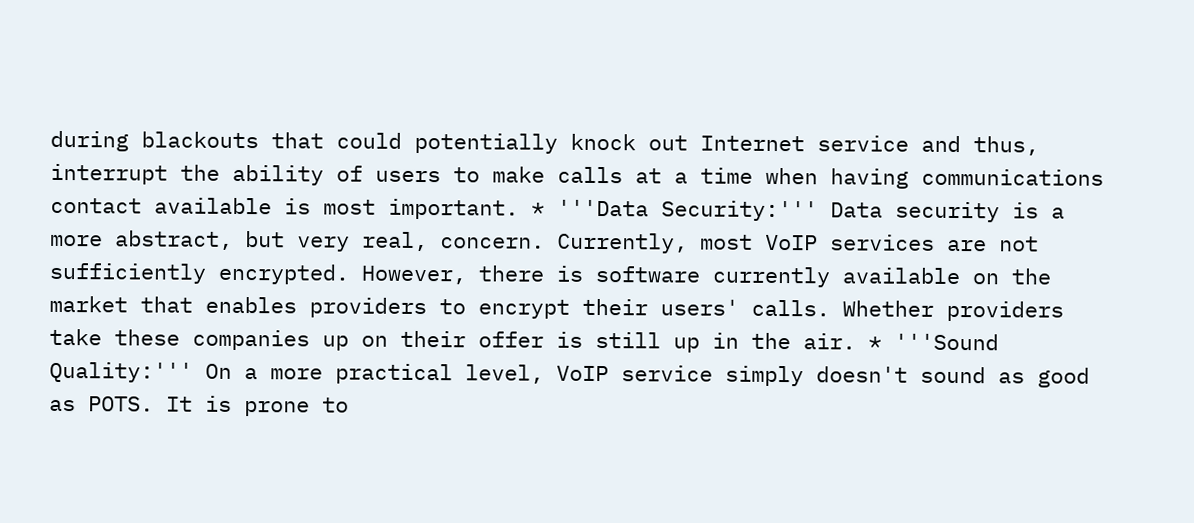during blackouts that could potentially knock out Internet service and thus, interrupt the ability of users to make calls at a time when having communications contact available is most important. * '''Data Security:''' Data security is a more abstract, but very real, concern. Currently, most VoIP services are not sufficiently encrypted. However, there is software currently available on the market that enables providers to encrypt their users' calls. Whether providers take these companies up on their offer is still up in the air. * '''Sound Quality:''' On a more practical level, VoIP service simply doesn't sound as good as POTS. It is prone to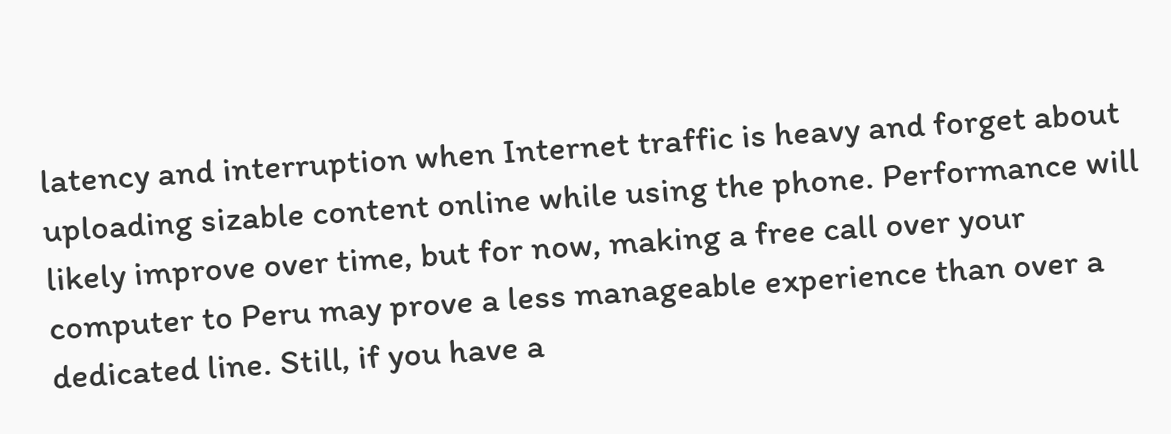latency and interruption when Internet traffic is heavy and forget about uploading sizable content online while using the phone. Performance will likely improve over time, but for now, making a free call over your computer to Peru may prove a less manageable experience than over a dedicated line. Still, if you have a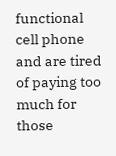functional cell phone and are tired of paying too much for those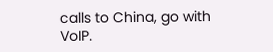calls to China, go with VoIP.